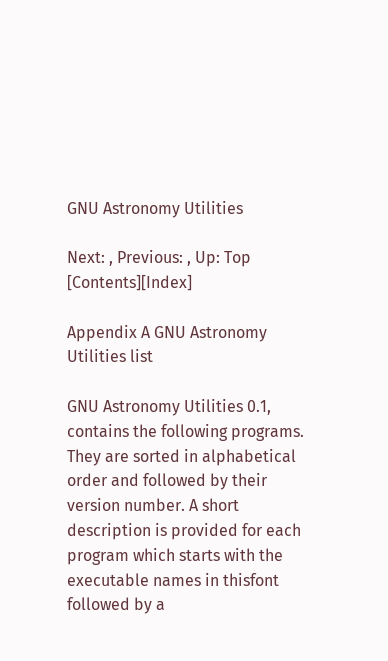GNU Astronomy Utilities

Next: , Previous: , Up: Top   [Contents][Index]

Appendix A GNU Astronomy Utilities list

GNU Astronomy Utilities 0.1, contains the following programs. They are sorted in alphabetical order and followed by their version number. A short description is provided for each program which starts with the executable names in thisfont followed by a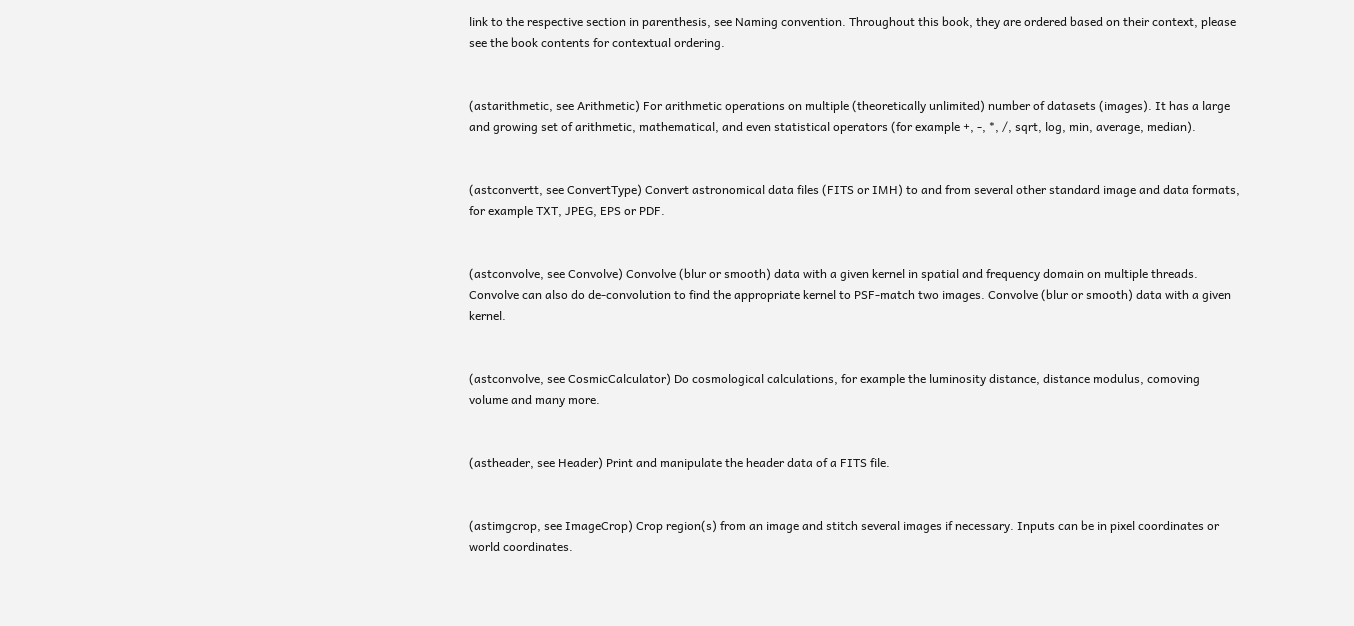link to the respective section in parenthesis, see Naming convention. Throughout this book, they are ordered based on their context, please see the book contents for contextual ordering.


(astarithmetic, see Arithmetic) For arithmetic operations on multiple (theoretically unlimited) number of datasets (images). It has a large and growing set of arithmetic, mathematical, and even statistical operators (for example +, -, *, /, sqrt, log, min, average, median).


(astconvertt, see ConvertType) Convert astronomical data files (FITS or IMH) to and from several other standard image and data formats, for example TXT, JPEG, EPS or PDF.


(astconvolve, see Convolve) Convolve (blur or smooth) data with a given kernel in spatial and frequency domain on multiple threads. Convolve can also do de-convolution to find the appropriate kernel to PSF-match two images. Convolve (blur or smooth) data with a given kernel.


(astconvolve, see CosmicCalculator) Do cosmological calculations, for example the luminosity distance, distance modulus, comoving volume and many more.


(astheader, see Header) Print and manipulate the header data of a FITS file.


(astimgcrop, see ImageCrop) Crop region(s) from an image and stitch several images if necessary. Inputs can be in pixel coordinates or world coordinates.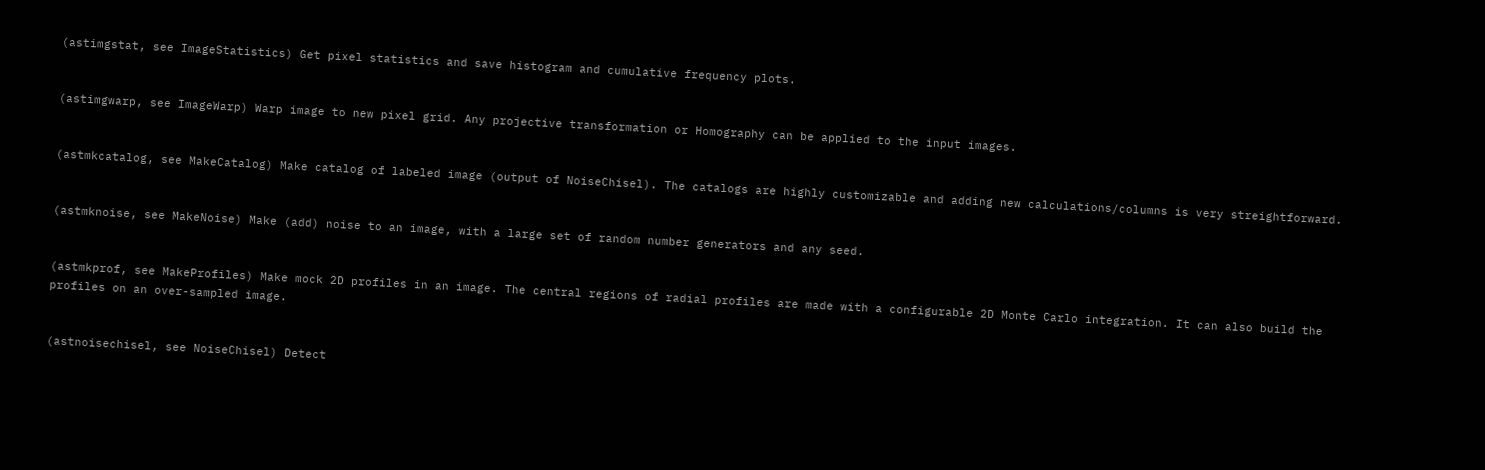(astimgstat, see ImageStatistics) Get pixel statistics and save histogram and cumulative frequency plots.


(astimgwarp, see ImageWarp) Warp image to new pixel grid. Any projective transformation or Homography can be applied to the input images.


(astmkcatalog, see MakeCatalog) Make catalog of labeled image (output of NoiseChisel). The catalogs are highly customizable and adding new calculations/columns is very streightforward.


(astmknoise, see MakeNoise) Make (add) noise to an image, with a large set of random number generators and any seed.


(astmkprof, see MakeProfiles) Make mock 2D profiles in an image. The central regions of radial profiles are made with a configurable 2D Monte Carlo integration. It can also build the profiles on an over-sampled image.


(astnoisechisel, see NoiseChisel) Detect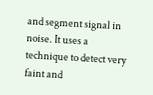and segment signal in noise. It uses a technique to detect very faint and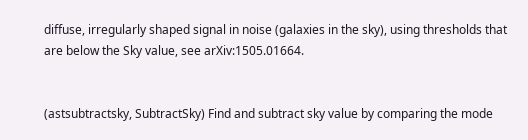diffuse, irregularly shaped signal in noise (galaxies in the sky), using thresholds that are below the Sky value, see arXiv:1505.01664.


(astsubtractsky, SubtractSky) Find and subtract sky value by comparing the mode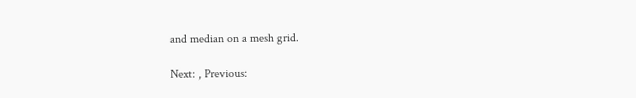and median on a mesh grid.

Next: , Previous: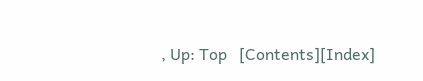, Up: Top   [Contents][Index]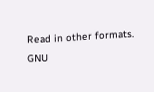Read in other formats.
GNU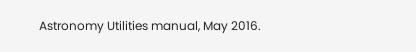Astronomy Utilities manual, May 2016.